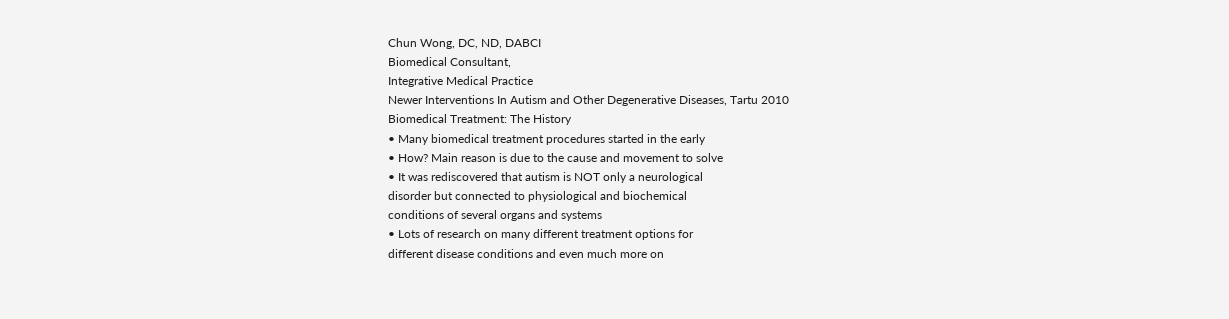Chun Wong, DC, ND, DABCI
Biomedical Consultant,
Integrative Medical Practice
Newer Interventions In Autism and Other Degenerative Diseases, Tartu 2010
Biomedical Treatment: The History
• Many biomedical treatment procedures started in the early
• How? Main reason is due to the cause and movement to solve
• It was rediscovered that autism is NOT only a neurological
disorder but connected to physiological and biochemical
conditions of several organs and systems
• Lots of research on many different treatment options for
different disease conditions and even much more on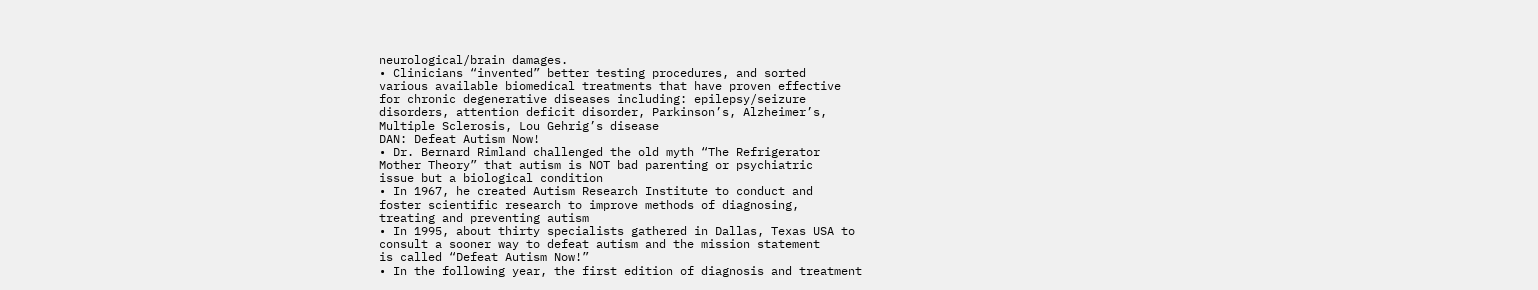neurological/brain damages.
• Clinicians “invented” better testing procedures, and sorted
various available biomedical treatments that have proven effective
for chronic degenerative diseases including: epilepsy/seizure
disorders, attention deficit disorder, Parkinson’s, Alzheimer’s,
Multiple Sclerosis, Lou Gehrig’s disease
DAN: Defeat Autism Now!
• Dr. Bernard Rimland challenged the old myth “The Refrigerator
Mother Theory” that autism is NOT bad parenting or psychiatric
issue but a biological condition
• In 1967, he created Autism Research Institute to conduct and
foster scientific research to improve methods of diagnosing,
treating and preventing autism
• In 1995, about thirty specialists gathered in Dallas, Texas USA to
consult a sooner way to defeat autism and the mission statement
is called “Defeat Autism Now!”
• In the following year, the first edition of diagnosis and treatment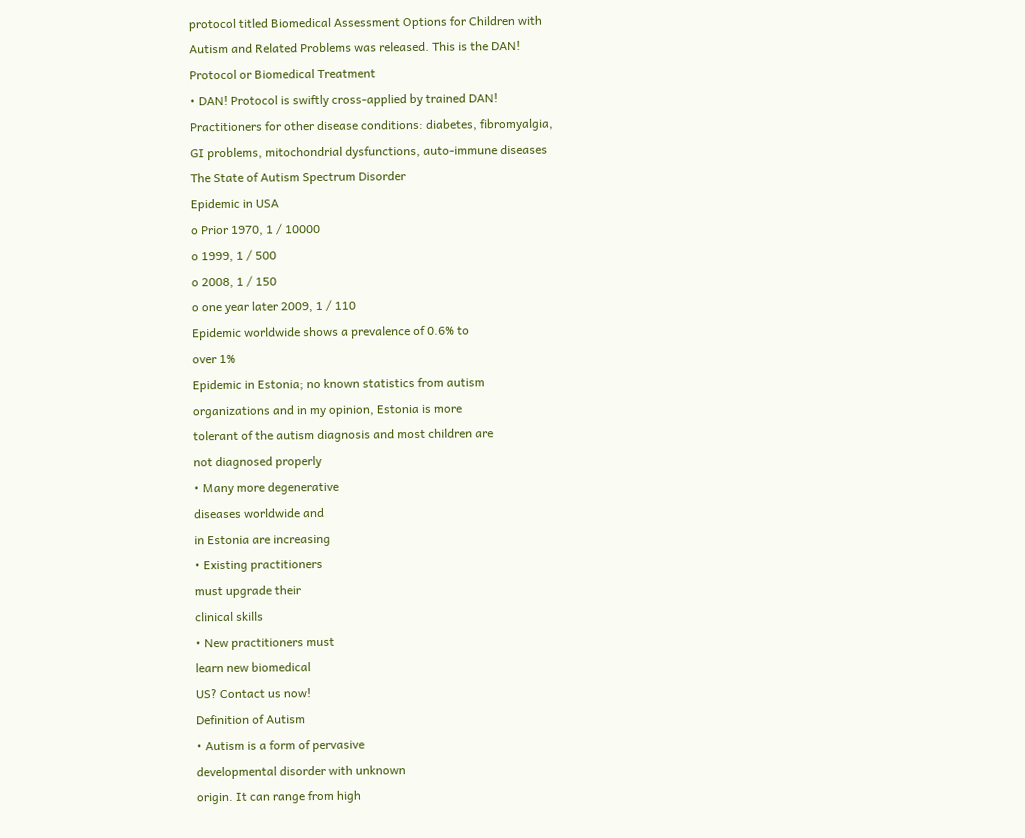protocol titled Biomedical Assessment Options for Children with
Autism and Related Problems was released. This is the DAN!
Protocol or Biomedical Treatment
• DAN! Protocol is swiftly cross-applied by trained DAN!
Practitioners for other disease conditions: diabetes, fibromyalgia,
GI problems, mitochondrial dysfunctions, auto-immune diseases
The State of Autism Spectrum Disorder
Epidemic in USA
o Prior 1970, 1 / 10000
o 1999, 1 / 500
o 2008, 1 / 150
o one year later 2009, 1 / 110
Epidemic worldwide shows a prevalence of 0.6% to
over 1%
Epidemic in Estonia; no known statistics from autism
organizations and in my opinion, Estonia is more
tolerant of the autism diagnosis and most children are
not diagnosed properly
• Many more degenerative
diseases worldwide and
in Estonia are increasing
• Existing practitioners
must upgrade their
clinical skills
• New practitioners must
learn new biomedical
US? Contact us now!
Definition of Autism
• Autism is a form of pervasive
developmental disorder with unknown
origin. It can range from high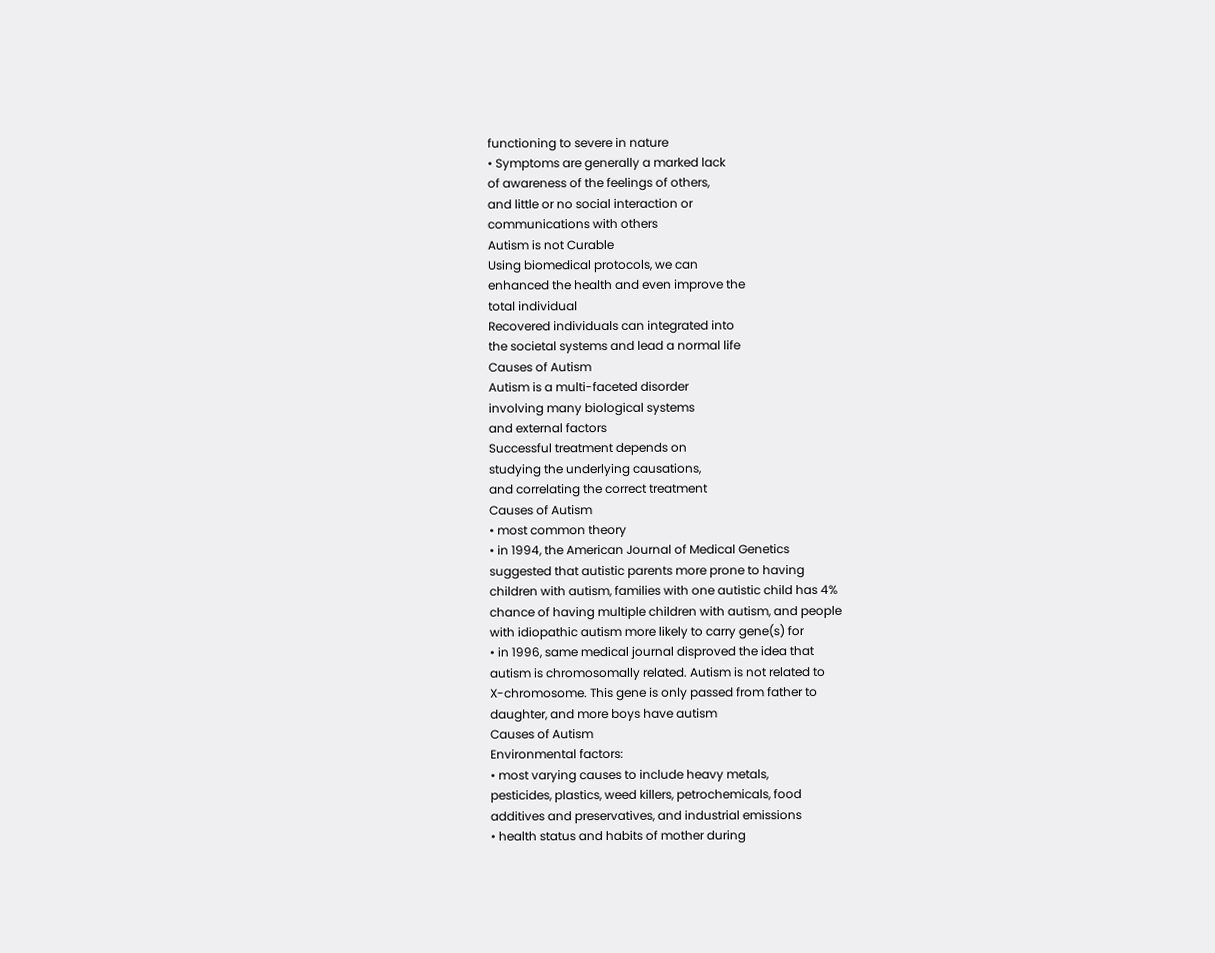functioning to severe in nature
• Symptoms are generally a marked lack
of awareness of the feelings of others,
and little or no social interaction or
communications with others
Autism is not Curable
Using biomedical protocols, we can
enhanced the health and even improve the
total individual
Recovered individuals can integrated into
the societal systems and lead a normal life
Causes of Autism
Autism is a multi-faceted disorder
involving many biological systems
and external factors
Successful treatment depends on
studying the underlying causations,
and correlating the correct treatment
Causes of Autism
• most common theory
• in 1994, the American Journal of Medical Genetics
suggested that autistic parents more prone to having
children with autism, families with one autistic child has 4%
chance of having multiple children with autism, and people
with idiopathic autism more likely to carry gene(s) for
• in 1996, same medical journal disproved the idea that
autism is chromosomally related. Autism is not related to
X-chromosome. This gene is only passed from father to
daughter, and more boys have autism
Causes of Autism
Environmental factors:
• most varying causes to include heavy metals,
pesticides, plastics, weed killers, petrochemicals, food
additives and preservatives, and industrial emissions
• health status and habits of mother during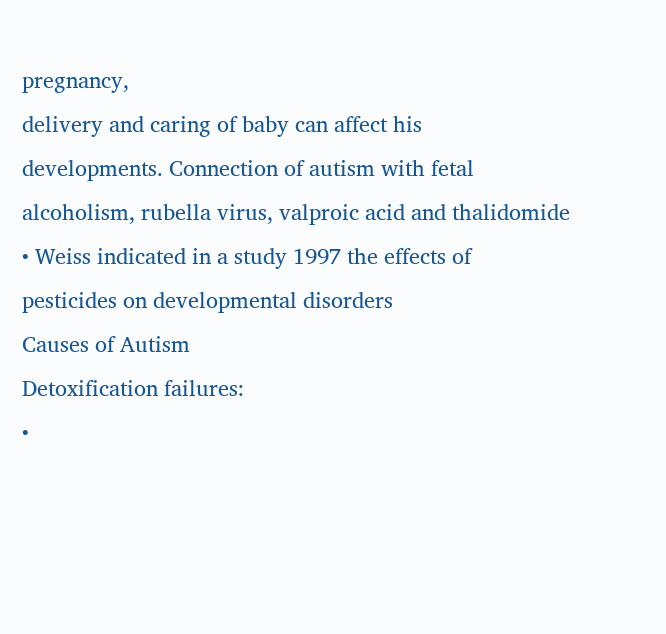pregnancy,
delivery and caring of baby can affect his
developments. Connection of autism with fetal
alcoholism, rubella virus, valproic acid and thalidomide
• Weiss indicated in a study 1997 the effects of
pesticides on developmental disorders
Causes of Autism
Detoxification failures:
•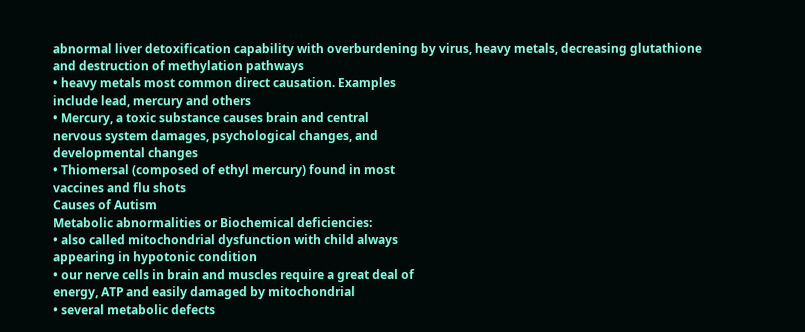abnormal liver detoxification capability with overburdening by virus, heavy metals, decreasing glutathione
and destruction of methylation pathways
• heavy metals most common direct causation. Examples
include lead, mercury and others
• Mercury, a toxic substance causes brain and central
nervous system damages, psychological changes, and
developmental changes
• Thiomersal (composed of ethyl mercury) found in most
vaccines and flu shots
Causes of Autism
Metabolic abnormalities or Biochemical deficiencies:
• also called mitochondrial dysfunction with child always
appearing in hypotonic condition
• our nerve cells in brain and muscles require a great deal of
energy, ATP and easily damaged by mitochondrial
• several metabolic defects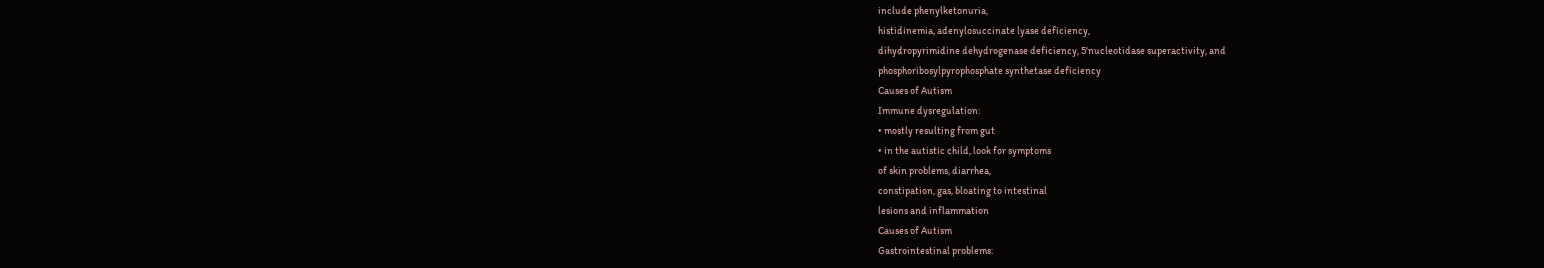include phenylketonuria,
histidinemia, adenylosuccinate lyase deficiency,
dihydropyrimidine dehydrogenase deficiency, 5'nucleotidase superactivity, and
phosphoribosylpyrophosphate synthetase deficiency
Causes of Autism
Immune dysregulation:
• mostly resulting from gut
• in the autistic child, look for symptoms
of skin problems, diarrhea,
constipation, gas, bloating to intestinal
lesions and inflammation
Causes of Autism
Gastrointestinal problems: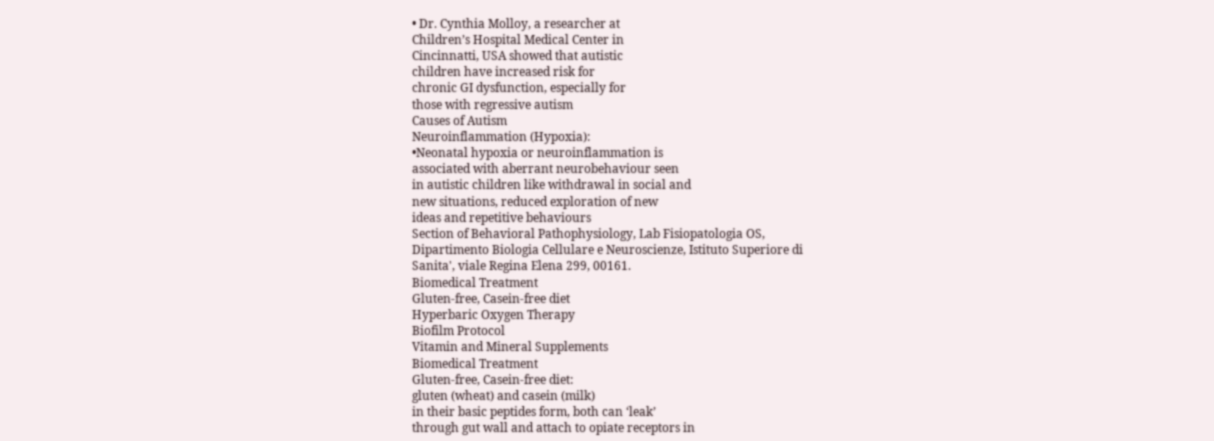• Dr. Cynthia Molloy, a researcher at
Children’s Hospital Medical Center in
Cincinnatti, USA showed that autistic
children have increased risk for
chronic GI dysfunction, especially for
those with regressive autism
Causes of Autism
Neuroinflammation (Hypoxia):
•Neonatal hypoxia or neuroinflammation is
associated with aberrant neurobehaviour seen
in autistic children like withdrawal in social and
new situations, reduced exploration of new
ideas and repetitive behaviours
Section of Behavioral Pathophysiology, Lab Fisiopatologia OS,
Dipartimento Biologia Cellulare e Neuroscienze, Istituto Superiore di
Sanita', viale Regina Elena 299, 00161.
Biomedical Treatment
Gluten-free, Casein-free diet
Hyperbaric Oxygen Therapy
Biofilm Protocol
Vitamin and Mineral Supplements
Biomedical Treatment
Gluten-free, Casein-free diet:
gluten (wheat) and casein (milk)
in their basic peptides form, both can ‘leak’
through gut wall and attach to opiate receptors in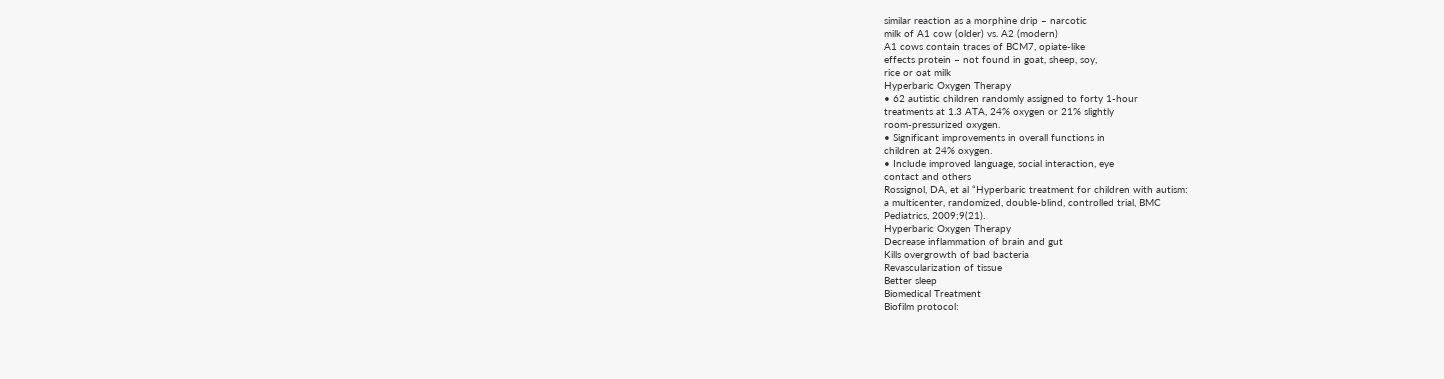similar reaction as a morphine drip – narcotic
milk of A1 cow (older) vs. A2 (modern)
A1 cows contain traces of BCM7, opiate-like
effects protein – not found in goat, sheep, soy,
rice or oat milk
Hyperbaric Oxygen Therapy
• 62 autistic children randomly assigned to forty 1-hour
treatments at 1.3 ATA, 24% oxygen or 21% slightly
room-pressurized oxygen.
• Significant improvements in overall functions in
children at 24% oxygen.
• Include improved language, social interaction, eye
contact and others
Rossignol, DA, et al “Hyperbaric treatment for children with autism:
a multicenter, randomized, double-blind, controlled trial, BMC
Pediatrics, 2009;9(21).
Hyperbaric Oxygen Therapy
Decrease inflammation of brain and gut
Kills overgrowth of bad bacteria
Revascularization of tissue
Better sleep
Biomedical Treatment
Biofilm protocol: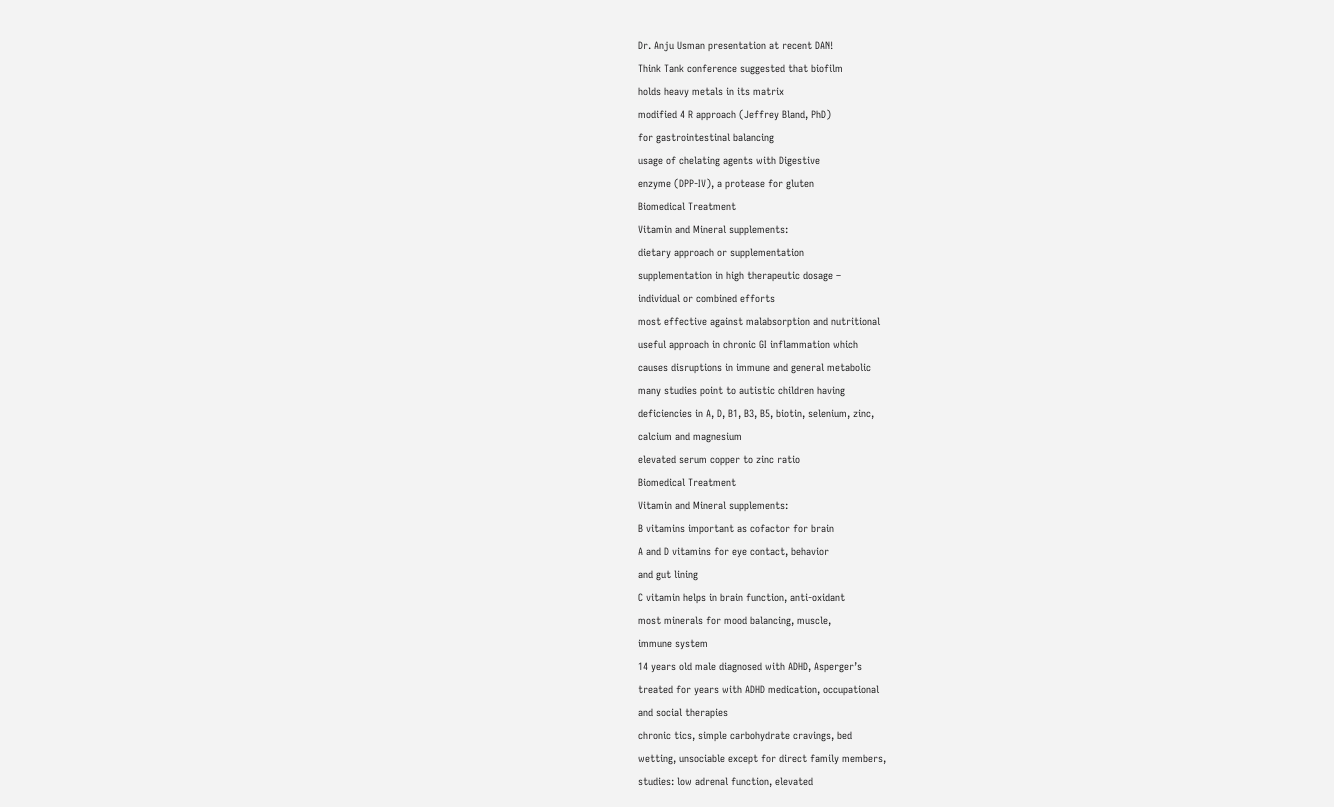Dr. Anju Usman presentation at recent DAN!
Think Tank conference suggested that biofilm
holds heavy metals in its matrix
modified 4 R approach (Jeffrey Bland, PhD)
for gastrointestinal balancing
usage of chelating agents with Digestive
enzyme (DPP-IV), a protease for gluten
Biomedical Treatment
Vitamin and Mineral supplements:
dietary approach or supplementation
supplementation in high therapeutic dosage –
individual or combined efforts
most effective against malabsorption and nutritional
useful approach in chronic GI inflammation which
causes disruptions in immune and general metabolic
many studies point to autistic children having
deficiencies in A, D, B1, B3, B5, biotin, selenium, zinc,
calcium and magnesium
elevated serum copper to zinc ratio
Biomedical Treatment
Vitamin and Mineral supplements:
B vitamins important as cofactor for brain
A and D vitamins for eye contact, behavior
and gut lining
C vitamin helps in brain function, anti-oxidant
most minerals for mood balancing, muscle,
immune system
14 years old male diagnosed with ADHD, Asperger’s
treated for years with ADHD medication, occupational
and social therapies
chronic tics, simple carbohydrate cravings, bed
wetting, unsociable except for direct family members,
studies: low adrenal function, elevated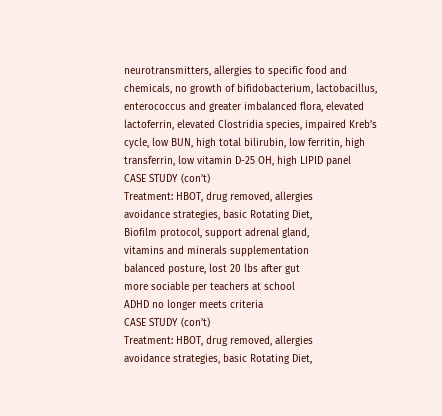neurotransmitters, allergies to specific food and
chemicals, no growth of bifidobacterium, lactobacillus,
enterococcus and greater imbalanced flora, elevated
lactoferrin, elevated Clostridia species, impaired Kreb’s
cycle, low BUN, high total bilirubin, low ferritin, high
transferrin, low vitamin D-25 OH, high LIPID panel
CASE STUDY (con’t)
Treatment: HBOT, drug removed, allergies
avoidance strategies, basic Rotating Diet,
Biofilm protocol, support adrenal gland,
vitamins and minerals supplementation
balanced posture, lost 20 lbs after gut
more sociable per teachers at school
ADHD no longer meets criteria
CASE STUDY (con’t)
Treatment: HBOT, drug removed, allergies
avoidance strategies, basic Rotating Diet,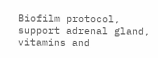Biofilm protocol, support adrenal gland,
vitamins and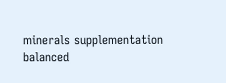minerals supplementation
balanced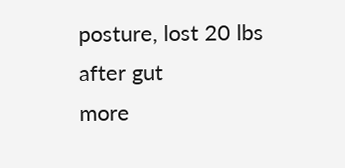posture, lost 20 lbs after gut
more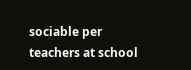sociable per teachers at school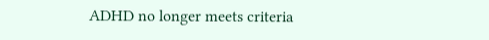ADHD no longer meets criteria